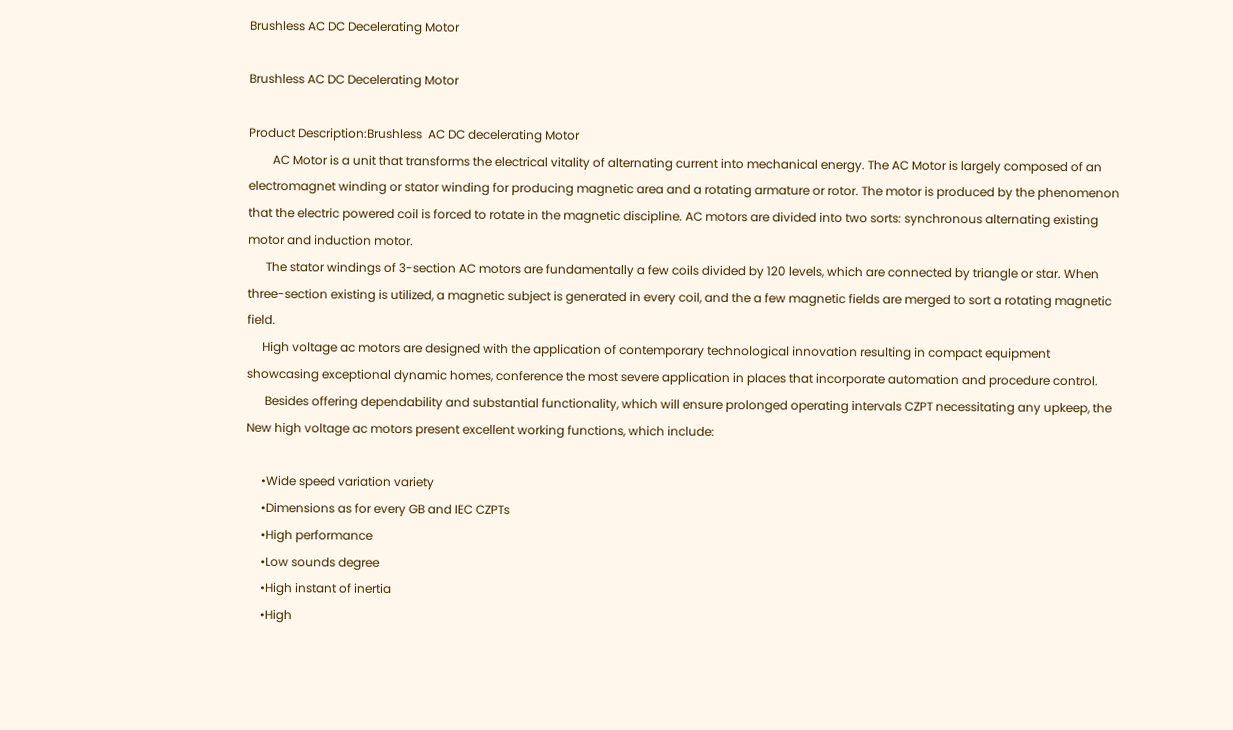Brushless AC DC Decelerating Motor

Brushless AC DC Decelerating Motor

Product Description:Brushless  AC DC decelerating Motor
        AC Motor is a unit that transforms the electrical vitality of alternating current into mechanical energy. The AC Motor is largely composed of an electromagnet winding or stator winding for producing magnetic area and a rotating armature or rotor. The motor is produced by the phenomenon that the electric powered coil is forced to rotate in the magnetic discipline. AC motors are divided into two sorts: synchronous alternating existing motor and induction motor.
      The stator windings of 3-section AC motors are fundamentally a few coils divided by 120 levels, which are connected by triangle or star. When three-section existing is utilized, a magnetic subject is generated in every coil, and the a few magnetic fields are merged to sort a rotating magnetic field.
     High voltage ac motors are designed with the application of contemporary technological innovation resulting in compact equipment showcasing exceptional dynamic homes, conference the most severe application in places that incorporate automation and procedure control.
      Besides offering dependability and substantial functionality, which will ensure prolonged operating intervals CZPT necessitating any upkeep, the New high voltage ac motors present excellent working functions, which include:

     •Wide speed variation variety
     •Dimensions as for every GB and IEC CZPTs
     •High performance
     •Low sounds degree
     •High instant of inertia
     •High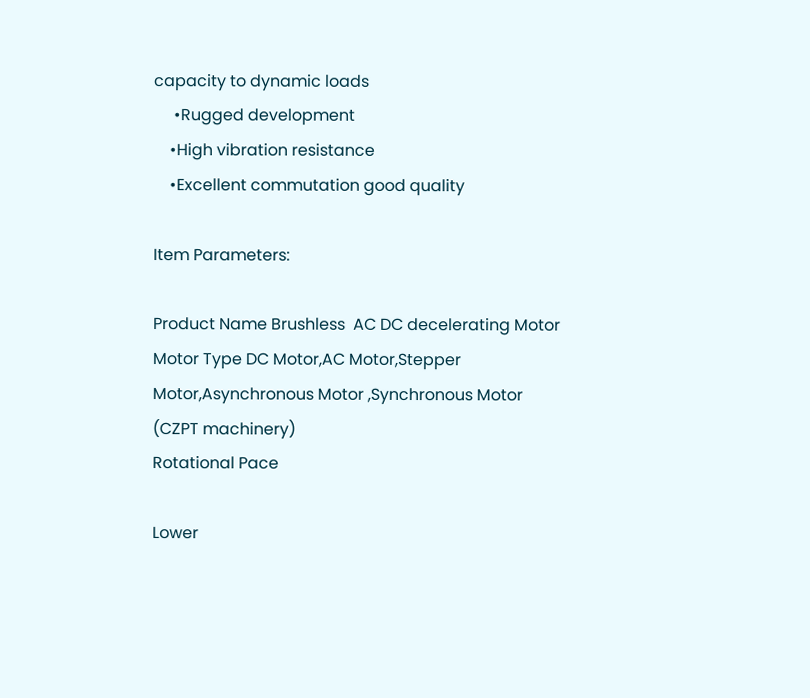capacity to dynamic loads
     •Rugged development
    •High vibration resistance
    •Excellent commutation good quality

Item Parameters:

Product Name Brushless  AC DC decelerating Motor
Motor Type DC Motor,AC Motor,Stepper Motor,Asynchronous Motor ,Synchronous Motor
(CZPT machinery)
Rotational Pace

Lower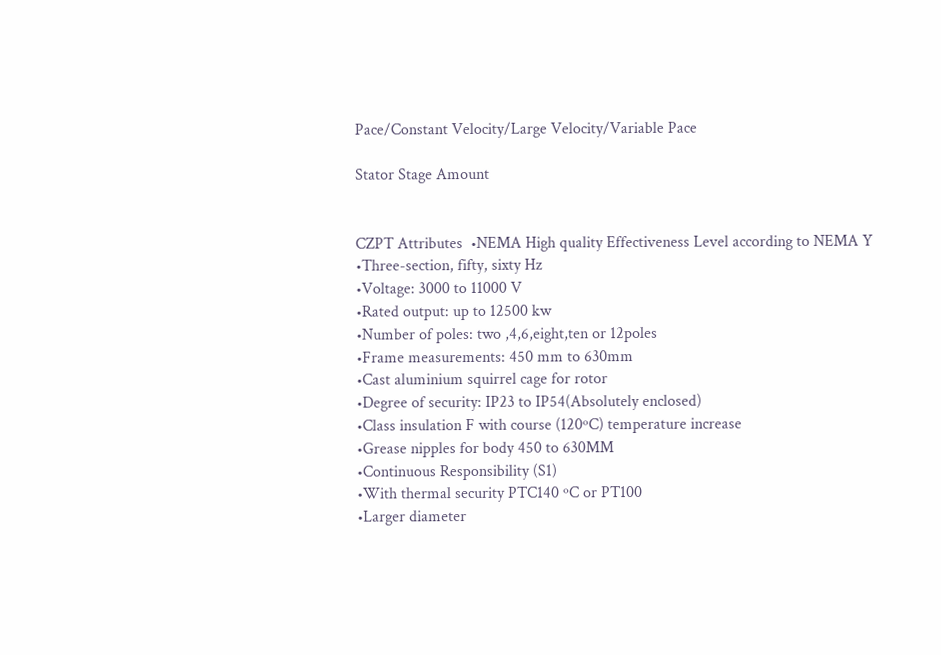Pace/Constant Velocity/Large Velocity/Variable Pace

Stator Stage Amount


CZPT Attributes  •NEMA High quality Effectiveness Level according to NEMA Y
•Three-section, fifty, sixty Hz
•Voltage: 3000 to 11000 V
•Rated output: up to 12500 kw
•Number of poles: two ,4,6,eight,ten or 12poles
•Frame measurements: 450 mm to 630mm
•Cast aluminium squirrel cage for rotor
•Degree of security: IP23 to IP54(Absolutely enclosed)
•Class insulation F with course (120ºC) temperature increase
•Grease nipples for body 450 to 630MM
•Continuous Responsibility (S1)
•With thermal security PTC140 ºC or PT100
•Larger diameter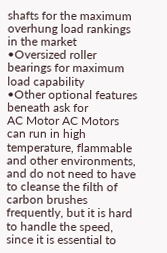shafts for the maximum overhung load rankings in the market
•Oversized roller bearings for maximum load capability
•Other optional features beneath ask for
AC Motor AC Motors can run in high temperature, flammable and other environments, and do not need to have to cleanse the filth of carbon brushes frequently, but it is hard to handle the speed, since it is essential to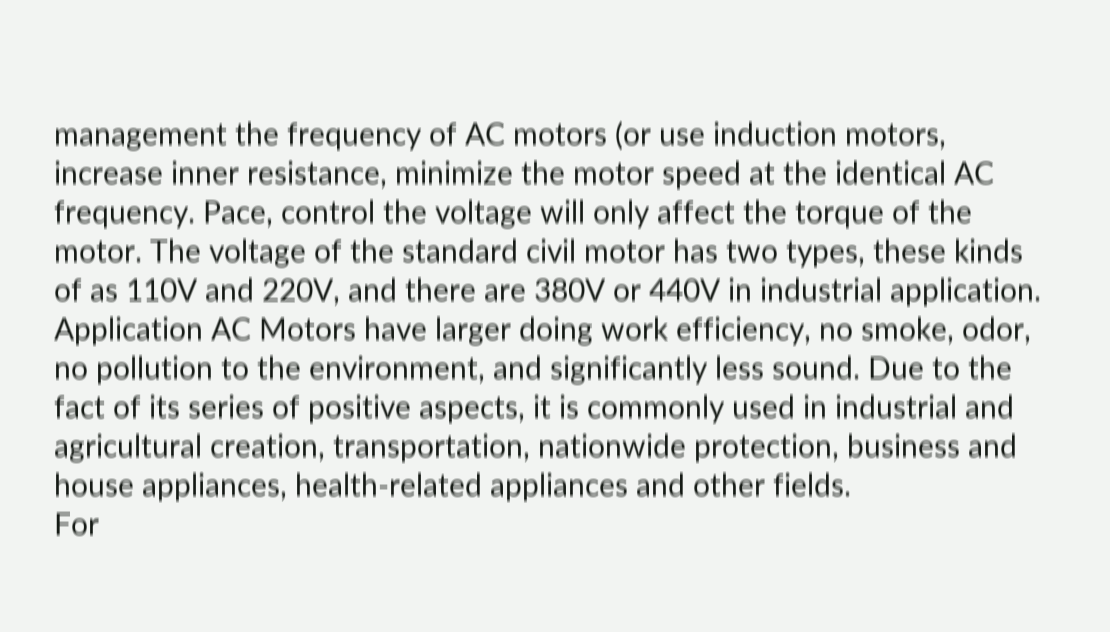management the frequency of AC motors (or use induction motors, increase inner resistance, minimize the motor speed at the identical AC frequency. Pace, control the voltage will only affect the torque of the motor. The voltage of the standard civil motor has two types, these kinds of as 110V and 220V, and there are 380V or 440V in industrial application.
Application AC Motors have larger doing work efficiency, no smoke, odor, no pollution to the environment, and significantly less sound. Due to the fact of its series of positive aspects, it is commonly used in industrial and agricultural creation, transportation, nationwide protection, business and house appliances, health-related appliances and other fields.
For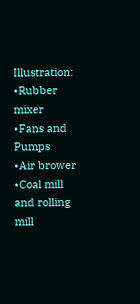Illustration:
•Rubber mixer
•Fans and Pumps
•Air brower
•Coal mill and rolling mill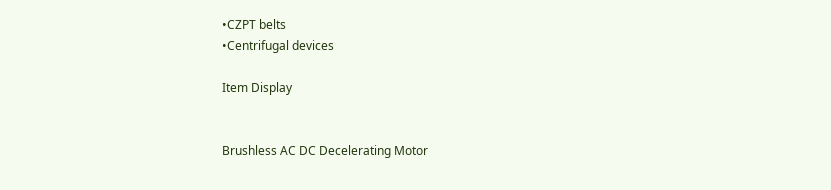•CZPT belts
•Centrifugal devices

Item Display


Brushless AC DC Decelerating Motor